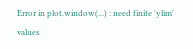Error in plot.window(...) : need finite 'ylim' values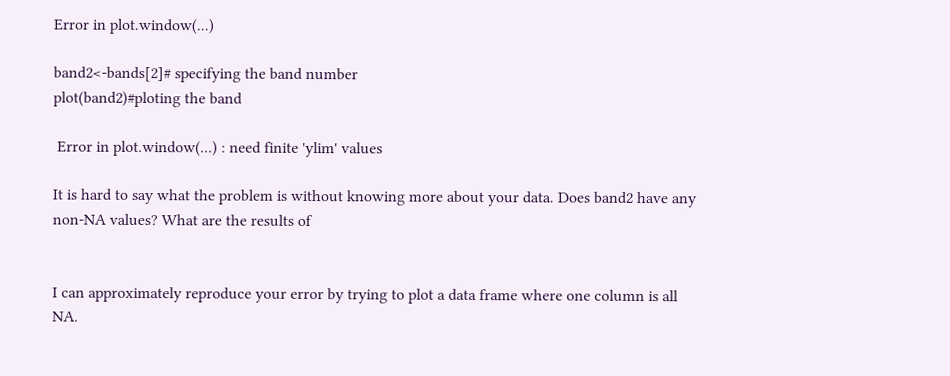Error in plot.window(...)

band2<-bands[2]# specifying the band number
plot(band2)#ploting the band

 Error in plot.window(...) : need finite 'ylim' values

It is hard to say what the problem is without knowing more about your data. Does band2 have any non-NA values? What are the results of


I can approximately reproduce your error by trying to plot a data frame where one column is all NA.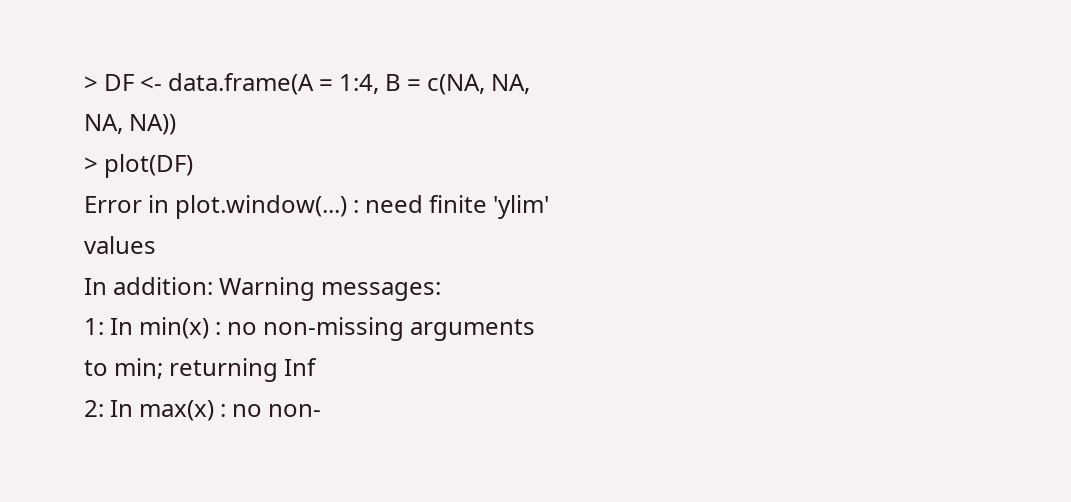> DF <- data.frame(A = 1:4, B = c(NA, NA, NA, NA))
> plot(DF)
Error in plot.window(...) : need finite 'ylim' values
In addition: Warning messages:
1: In min(x) : no non-missing arguments to min; returning Inf
2: In max(x) : no non-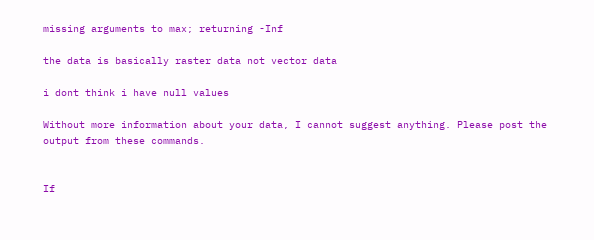missing arguments to max; returning -Inf

the data is basically raster data not vector data

i dont think i have null values

Without more information about your data, I cannot suggest anything. Please post the output from these commands.


If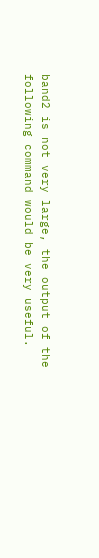band2 is not very large, the output of the following command would be very useful.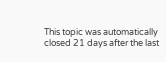This topic was automatically closed 21 days after the last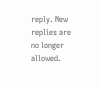reply. New replies are no longer allowed.